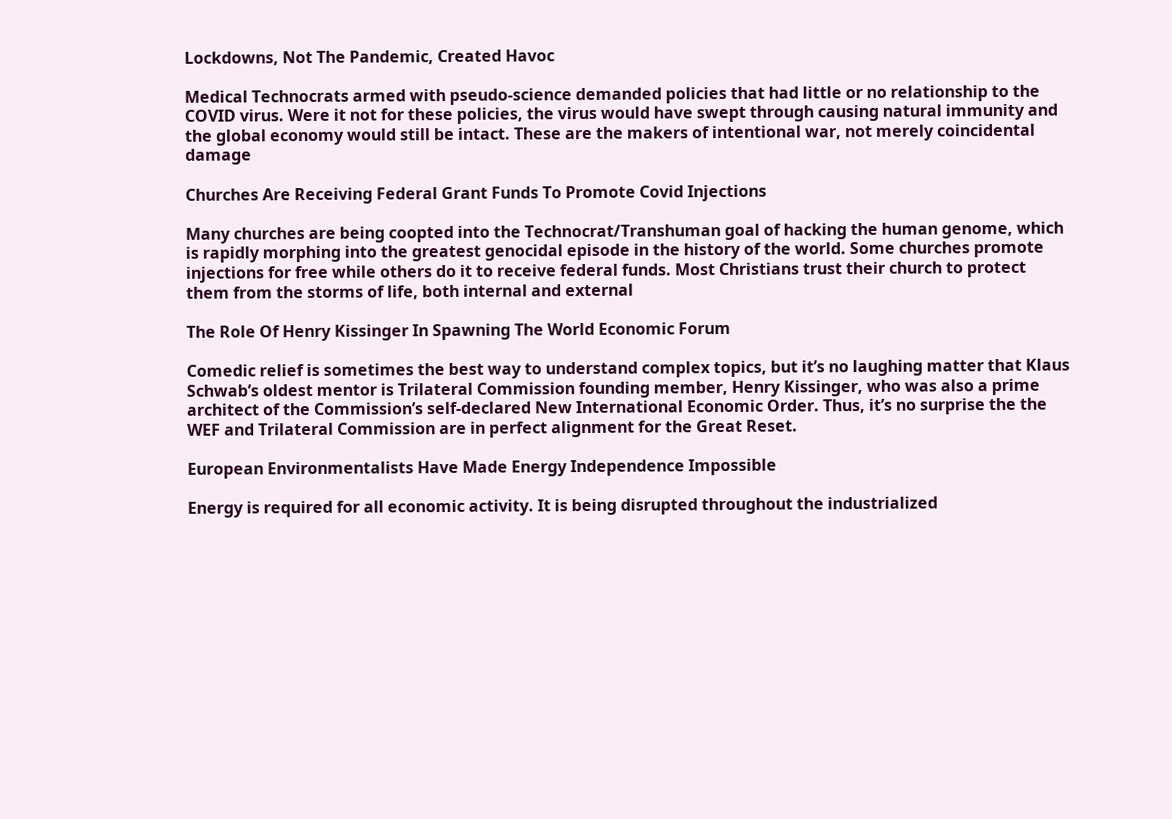Lockdowns, Not The Pandemic, Created Havoc

Medical Technocrats armed with pseudo-science demanded policies that had little or no relationship to the COVID virus. Were it not for these policies, the virus would have swept through causing natural immunity and the global economy would still be intact. These are the makers of intentional war, not merely coincidental damage

Churches Are Receiving Federal Grant Funds To Promote Covid Injections

Many churches are being coopted into the Technocrat/Transhuman goal of hacking the human genome, which is rapidly morphing into the greatest genocidal episode in the history of the world. Some churches promote injections for free while others do it to receive federal funds. Most Christians trust their church to protect them from the storms of life, both internal and external

The Role Of Henry Kissinger In Spawning The World Economic Forum

Comedic relief is sometimes the best way to understand complex topics, but it’s no laughing matter that Klaus Schwab’s oldest mentor is Trilateral Commission founding member, Henry Kissinger, who was also a prime architect of the Commission’s self-declared New International Economic Order. Thus, it’s no surprise the the WEF and Trilateral Commission are in perfect alignment for the Great Reset.

European Environmentalists Have Made Energy Independence Impossible

Energy is required for all economic activity. It is being disrupted throughout the industrialized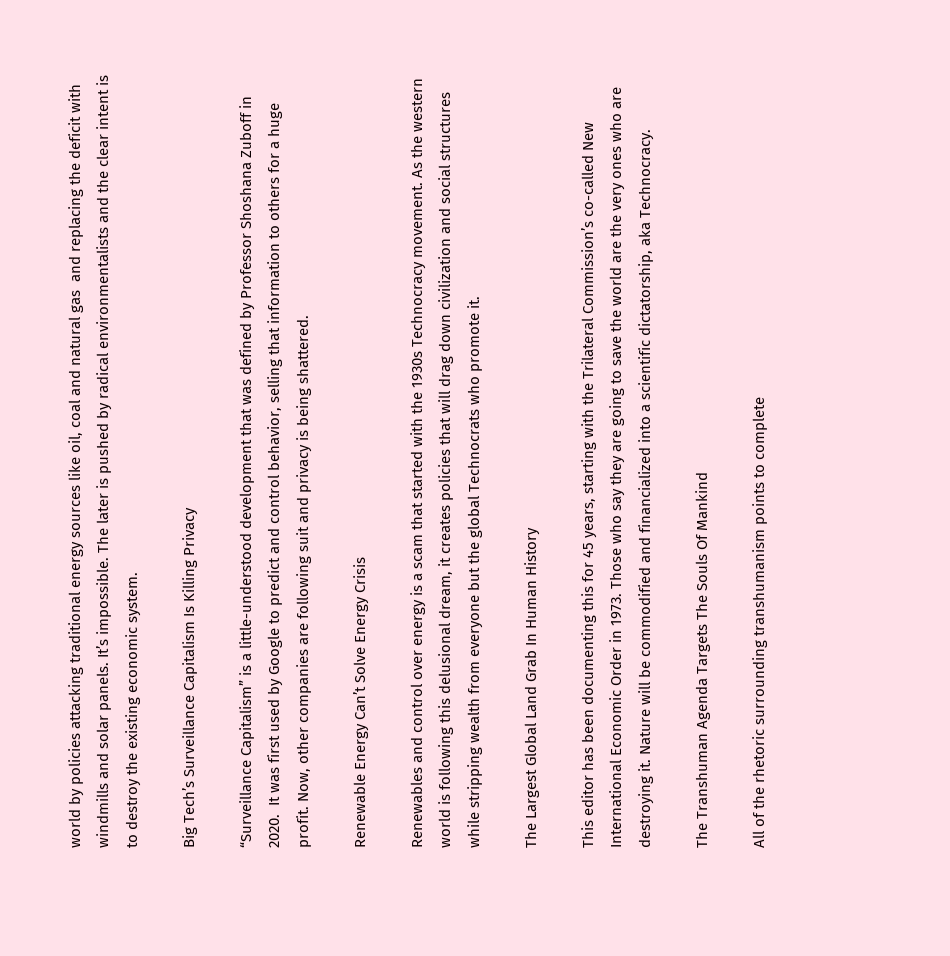world by policies attacking traditional energy sources like oil, coal and natural gas  and replacing the deficit with windmills and solar panels. It’s impossible. The later is pushed by radical environmentalists and the clear intent is to destroy the existing economic system.

Big Tech’s Surveillance Capitalism Is Killing Privacy

“Surveillance Capitalism” is a little-understood development that was defined by Professor Shoshana Zuboff in 2020.  It was first used by Google to predict and control behavior, selling that information to others for a huge profit. Now, other companies are following suit and privacy is being shattered.

Renewable Energy Can’t Solve Energy Crisis

Renewables and control over energy is a scam that started with the 1930s Technocracy movement. As the western world is following this delusional dream, it creates policies that will drag down civilization and social structures while stripping wealth from everyone but the global Technocrats who promote it.

The Largest Global Land Grab In Human History

This editor has been documenting this for 45 years, starting with the Trilateral Commission’s co-called New International Economic Order in 1973. Those who say they are going to save the world are the very ones who are destroying it. Nature will be commodified and financialized into a scientific dictatorship, aka Technocracy.

The Transhuman Agenda Targets The Souls Of Mankind

All of the rhetoric surrounding transhumanism points to complete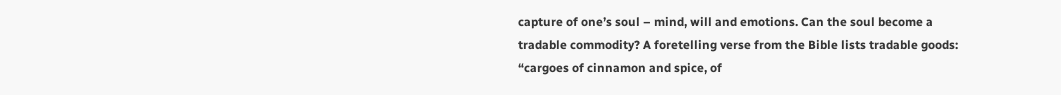capture of one’s soul – mind, will and emotions. Can the soul become a tradable commodity? A foretelling verse from the Bible lists tradable goods: “cargoes of cinnamon and spice, of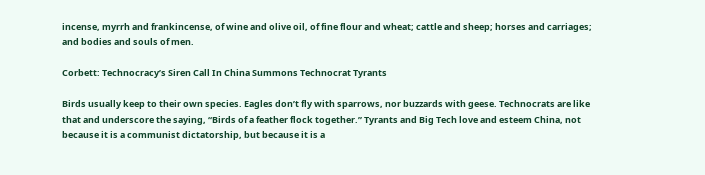incense, myrrh and frankincense, of wine and olive oil, of fine flour and wheat; cattle and sheep; horses and carriages; and bodies and souls of men.

Corbett: Technocracy’s Siren Call In China Summons Technocrat Tyrants

Birds usually keep to their own species. Eagles don’t fly with sparrows, nor buzzards with geese. Technocrats are like that and underscore the saying, “Birds of a feather flock together.” Tyrants and Big Tech love and esteem China, not because it is a communist dictatorship, but because it is a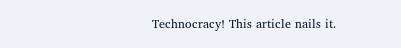Technocracy! This article nails it.